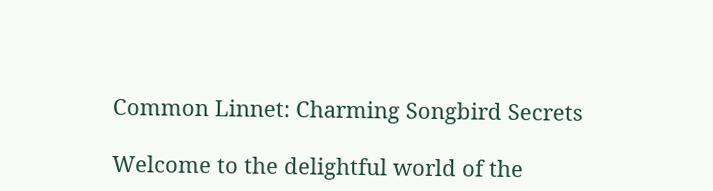Common Linnet: Charming Songbird Secrets

Welcome to the delightful world of the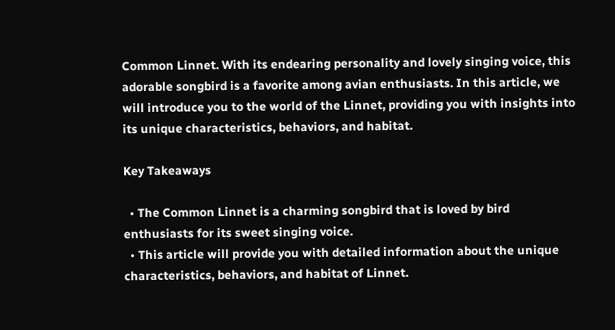Common Linnet. With its endearing personality and lovely singing voice, this adorable songbird is a favorite among avian enthusiasts. In this article, we will introduce you to the world of the Linnet, providing you with insights into its unique characteristics, behaviors, and habitat.

Key Takeaways

  • The Common Linnet is a charming songbird that is loved by bird enthusiasts for its sweet singing voice.
  • This article will provide you with detailed information about the unique characteristics, behaviors, and habitat of Linnet.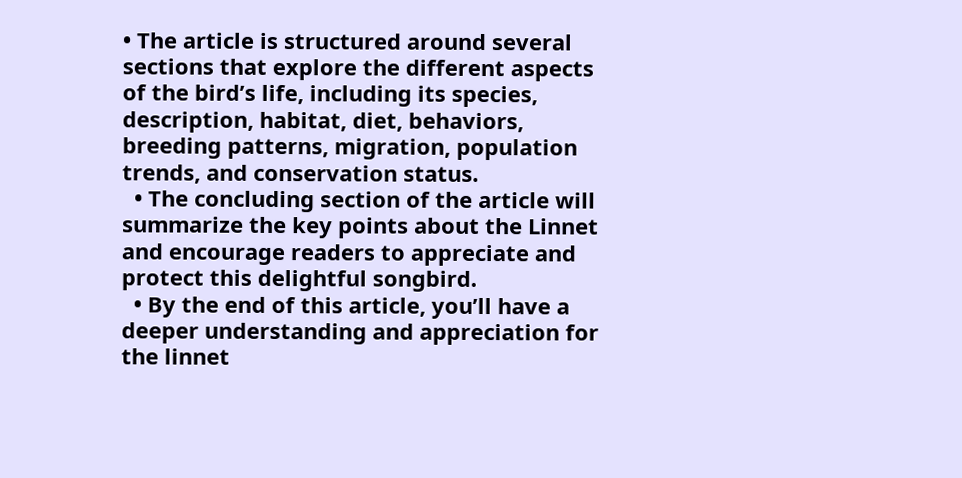• The article is structured around several sections that explore the different aspects of the bird’s life, including its species, description, habitat, diet, behaviors, breeding patterns, migration, population trends, and conservation status.
  • The concluding section of the article will summarize the key points about the Linnet and encourage readers to appreciate and protect this delightful songbird.
  • By the end of this article, you’ll have a deeper understanding and appreciation for the linnet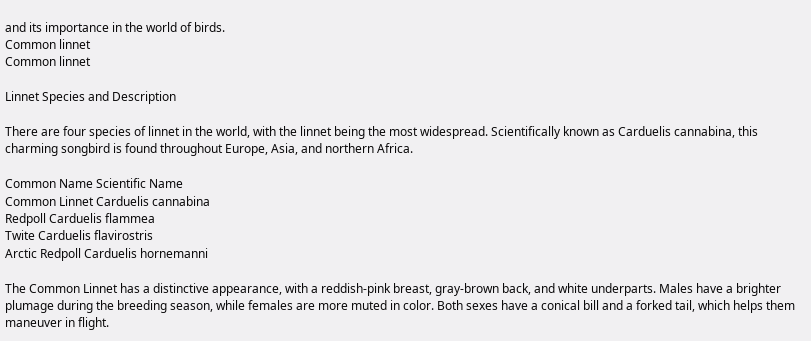and its importance in the world of birds.
Common linnet
Common linnet

Linnet Species and Description

There are four species of linnet in the world, with the linnet being the most widespread. Scientifically known as Carduelis cannabina, this charming songbird is found throughout Europe, Asia, and northern Africa.

Common Name Scientific Name
Common Linnet Carduelis cannabina
Redpoll Carduelis flammea
Twite Carduelis flavirostris
Arctic Redpoll Carduelis hornemanni

The Common Linnet has a distinctive appearance, with a reddish-pink breast, gray-brown back, and white underparts. Males have a brighter plumage during the breeding season, while females are more muted in color. Both sexes have a conical bill and a forked tail, which helps them maneuver in flight.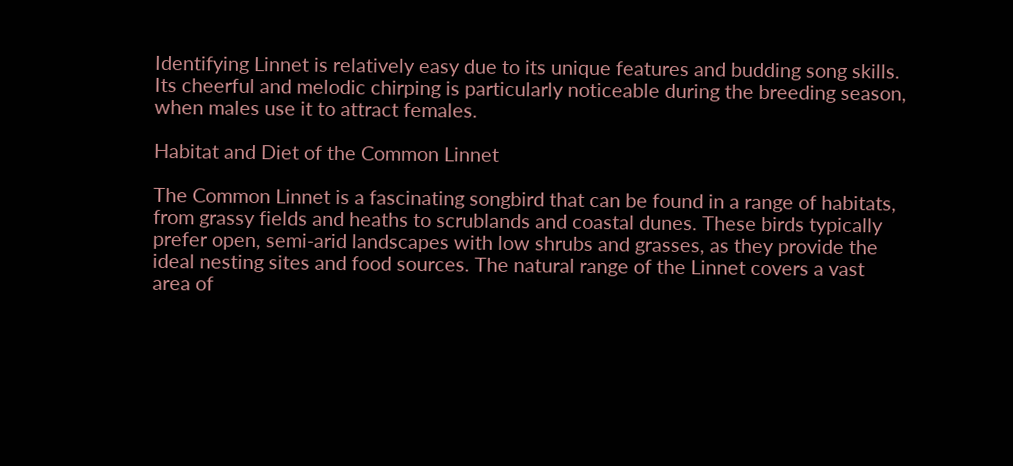Identifying Linnet is relatively easy due to its unique features and budding song skills. Its cheerful and melodic chirping is particularly noticeable during the breeding season, when males use it to attract females.

Habitat and Diet of the Common Linnet

The Common Linnet is a fascinating songbird that can be found in a range of habitats, from grassy fields and heaths to scrublands and coastal dunes. These birds typically prefer open, semi-arid landscapes with low shrubs and grasses, as they provide the ideal nesting sites and food sources. The natural range of the Linnet covers a vast area of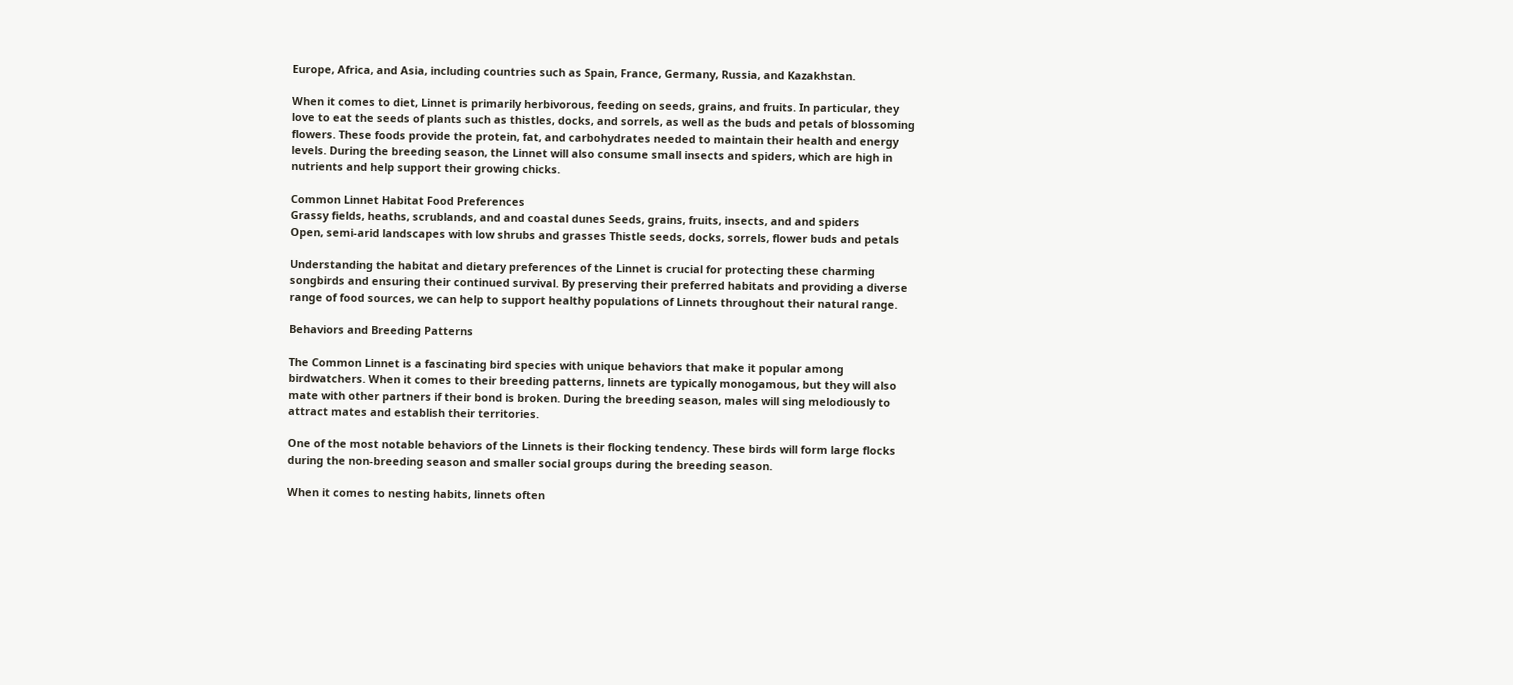Europe, Africa, and Asia, including countries such as Spain, France, Germany, Russia, and Kazakhstan.

When it comes to diet, Linnet is primarily herbivorous, feeding on seeds, grains, and fruits. In particular, they love to eat the seeds of plants such as thistles, docks, and sorrels, as well as the buds and petals of blossoming flowers. These foods provide the protein, fat, and carbohydrates needed to maintain their health and energy levels. During the breeding season, the Linnet will also consume small insects and spiders, which are high in nutrients and help support their growing chicks.

Common Linnet Habitat Food Preferences
Grassy fields, heaths, scrublands, and and coastal dunes Seeds, grains, fruits, insects, and and spiders
Open, semi-arid landscapes with low shrubs and grasses Thistle seeds, docks, sorrels, flower buds and petals

Understanding the habitat and dietary preferences of the Linnet is crucial for protecting these charming songbirds and ensuring their continued survival. By preserving their preferred habitats and providing a diverse range of food sources, we can help to support healthy populations of Linnets throughout their natural range.

Behaviors and Breeding Patterns

The Common Linnet is a fascinating bird species with unique behaviors that make it popular among birdwatchers. When it comes to their breeding patterns, linnets are typically monogamous, but they will also mate with other partners if their bond is broken. During the breeding season, males will sing melodiously to attract mates and establish their territories.

One of the most notable behaviors of the Linnets is their flocking tendency. These birds will form large flocks during the non-breeding season and smaller social groups during the breeding season.

When it comes to nesting habits, linnets often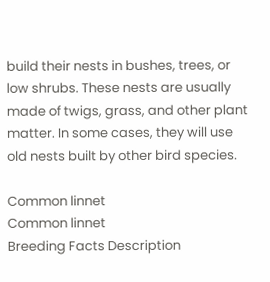build their nests in bushes, trees, or low shrubs. These nests are usually made of twigs, grass, and other plant matter. In some cases, they will use old nests built by other bird species.

Common linnet
Common linnet
Breeding Facts Description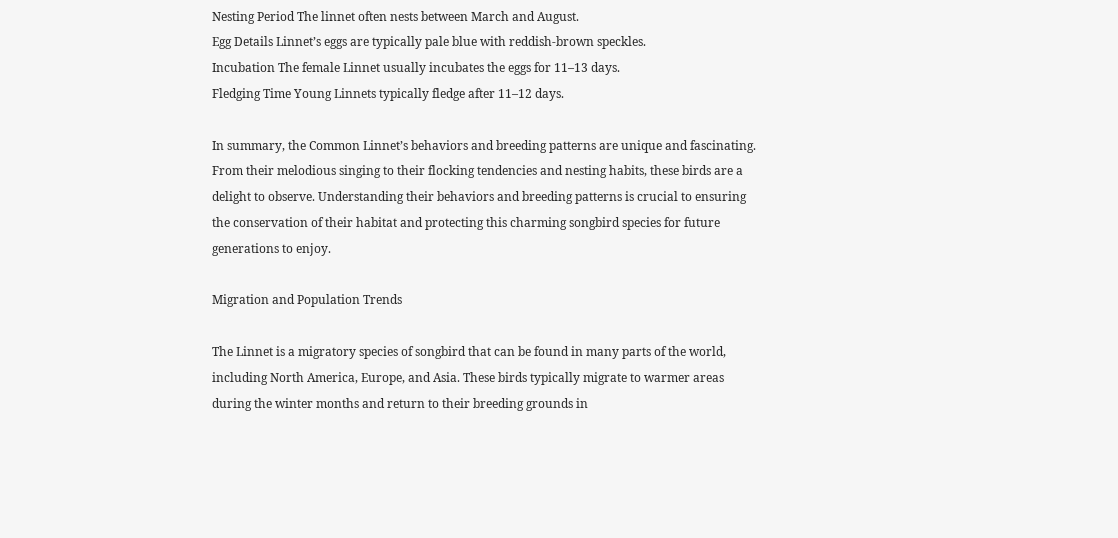Nesting Period The linnet often nests between March and August.
Egg Details Linnet’s eggs are typically pale blue with reddish-brown speckles.
Incubation The female Linnet usually incubates the eggs for 11–13 days.
Fledging Time Young Linnets typically fledge after 11–12 days.

In summary, the Common Linnet’s behaviors and breeding patterns are unique and fascinating. From their melodious singing to their flocking tendencies and nesting habits, these birds are a delight to observe. Understanding their behaviors and breeding patterns is crucial to ensuring the conservation of their habitat and protecting this charming songbird species for future generations to enjoy.

Migration and Population Trends

The Linnet is a migratory species of songbird that can be found in many parts of the world, including North America, Europe, and Asia. These birds typically migrate to warmer areas during the winter months and return to their breeding grounds in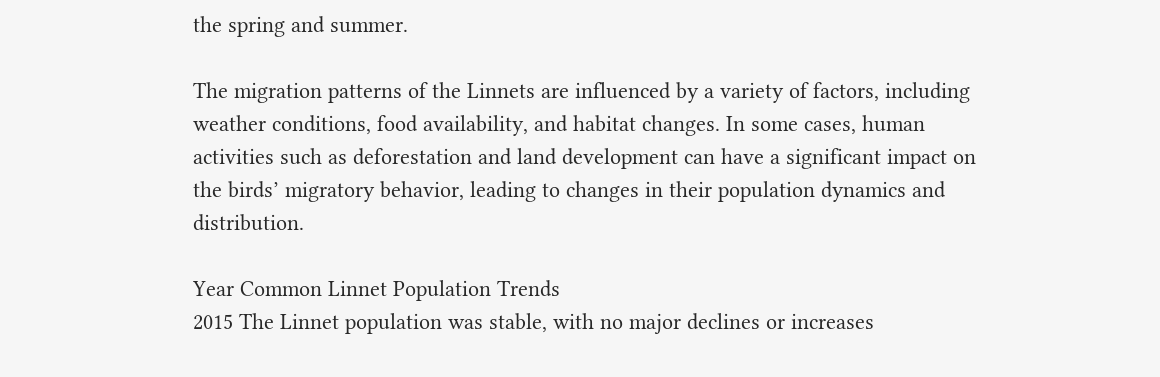the spring and summer.

The migration patterns of the Linnets are influenced by a variety of factors, including weather conditions, food availability, and habitat changes. In some cases, human activities such as deforestation and land development can have a significant impact on the birds’ migratory behavior, leading to changes in their population dynamics and distribution.

Year Common Linnet Population Trends
2015 The Linnet population was stable, with no major declines or increases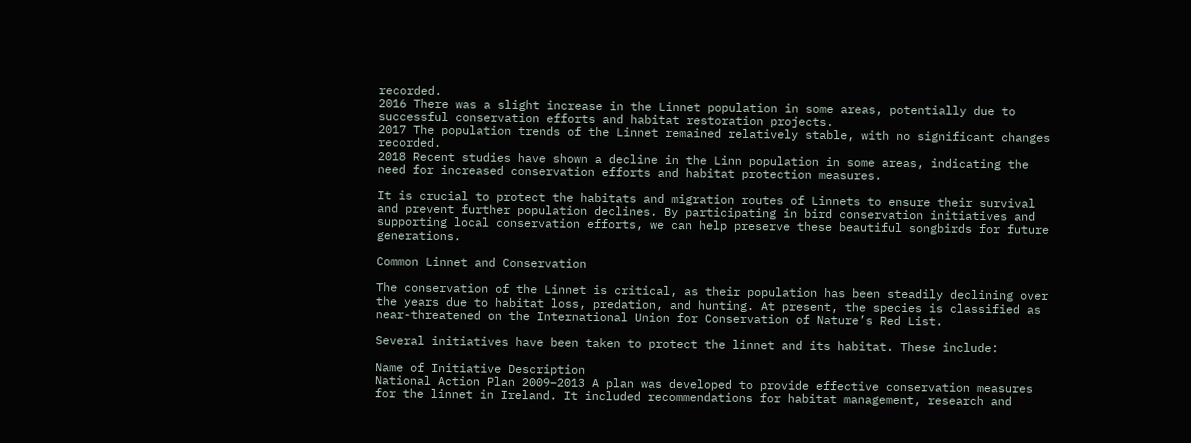recorded.
2016 There was a slight increase in the Linnet population in some areas, potentially due to successful conservation efforts and habitat restoration projects.
2017 The population trends of the Linnet remained relatively stable, with no significant changes recorded.
2018 Recent studies have shown a decline in the Linn population in some areas, indicating the need for increased conservation efforts and habitat protection measures.

It is crucial to protect the habitats and migration routes of Linnets to ensure their survival and prevent further population declines. By participating in bird conservation initiatives and supporting local conservation efforts, we can help preserve these beautiful songbirds for future generations.

Common Linnet and Conservation

The conservation of the Linnet is critical, as their population has been steadily declining over the years due to habitat loss, predation, and hunting. At present, the species is classified as near-threatened on the International Union for Conservation of Nature’s Red List.

Several initiatives have been taken to protect the linnet and its habitat. These include:

Name of Initiative Description
National Action Plan 2009–2013 A plan was developed to provide effective conservation measures for the linnet in Ireland. It included recommendations for habitat management, research and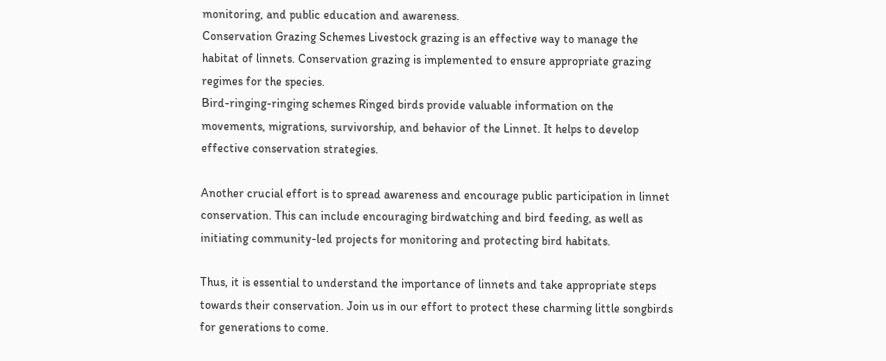monitoring, and public education and awareness.
Conservation Grazing Schemes Livestock grazing is an effective way to manage the habitat of linnets. Conservation grazing is implemented to ensure appropriate grazing regimes for the species.
Bird-ringing-ringing schemes Ringed birds provide valuable information on the movements, migrations, survivorship, and behavior of the Linnet. It helps to develop effective conservation strategies.

Another crucial effort is to spread awareness and encourage public participation in linnet conservation. This can include encouraging birdwatching and bird feeding, as well as initiating community-led projects for monitoring and protecting bird habitats.

Thus, it is essential to understand the importance of linnets and take appropriate steps towards their conservation. Join us in our effort to protect these charming little songbirds for generations to come.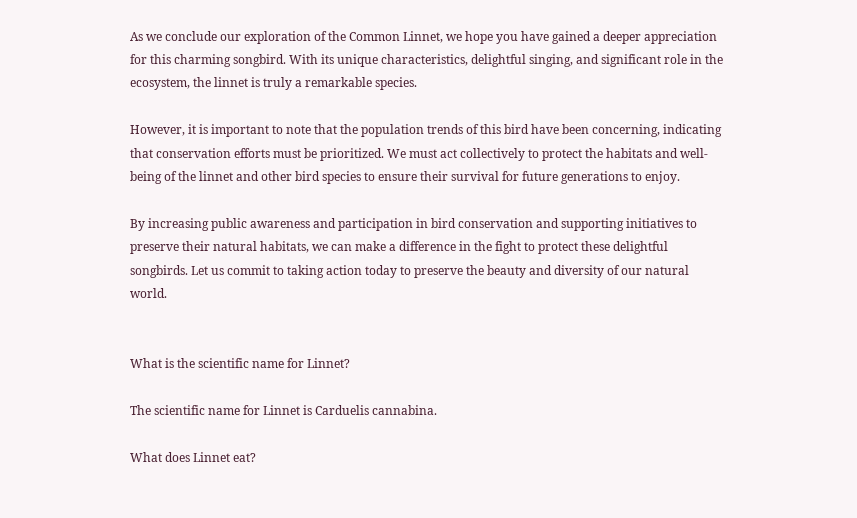As we conclude our exploration of the Common Linnet, we hope you have gained a deeper appreciation for this charming songbird. With its unique characteristics, delightful singing, and significant role in the ecosystem, the linnet is truly a remarkable species.

However, it is important to note that the population trends of this bird have been concerning, indicating that conservation efforts must be prioritized. We must act collectively to protect the habitats and well-being of the linnet and other bird species to ensure their survival for future generations to enjoy.

By increasing public awareness and participation in bird conservation and supporting initiatives to preserve their natural habitats, we can make a difference in the fight to protect these delightful songbirds. Let us commit to taking action today to preserve the beauty and diversity of our natural world.


What is the scientific name for Linnet?

The scientific name for Linnet is Carduelis cannabina.

What does Linnet eat?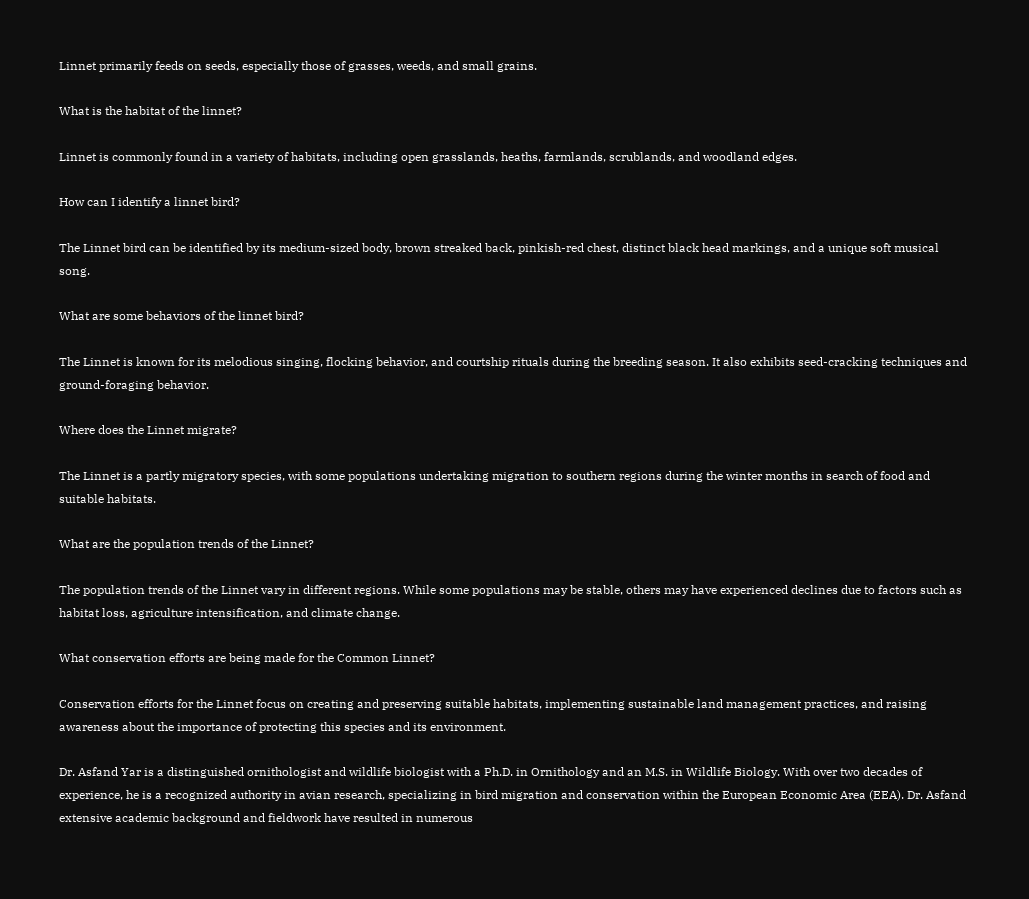Linnet primarily feeds on seeds, especially those of grasses, weeds, and small grains.

What is the habitat of the linnet?

Linnet is commonly found in a variety of habitats, including open grasslands, heaths, farmlands, scrublands, and woodland edges.

How can I identify a linnet bird?

The Linnet bird can be identified by its medium-sized body, brown streaked back, pinkish-red chest, distinct black head markings, and a unique soft musical song.

What are some behaviors of the linnet bird?

The Linnet is known for its melodious singing, flocking behavior, and courtship rituals during the breeding season. It also exhibits seed-cracking techniques and ground-foraging behavior.

Where does the Linnet migrate?

The Linnet is a partly migratory species, with some populations undertaking migration to southern regions during the winter months in search of food and suitable habitats.

What are the population trends of the Linnet?

The population trends of the Linnet vary in different regions. While some populations may be stable, others may have experienced declines due to factors such as habitat loss, agriculture intensification, and climate change.

What conservation efforts are being made for the Common Linnet?

Conservation efforts for the Linnet focus on creating and preserving suitable habitats, implementing sustainable land management practices, and raising awareness about the importance of protecting this species and its environment.

Dr. Asfand Yar is a distinguished ornithologist and wildlife biologist with a Ph.D. in Ornithology and an M.S. in Wildlife Biology. With over two decades of experience, he is a recognized authority in avian research, specializing in bird migration and conservation within the European Economic Area (EEA). Dr. Asfand extensive academic background and fieldwork have resulted in numerous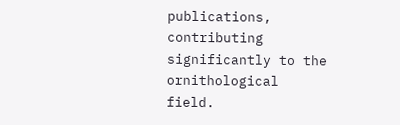publications, contributing significantly to the ornithological field.